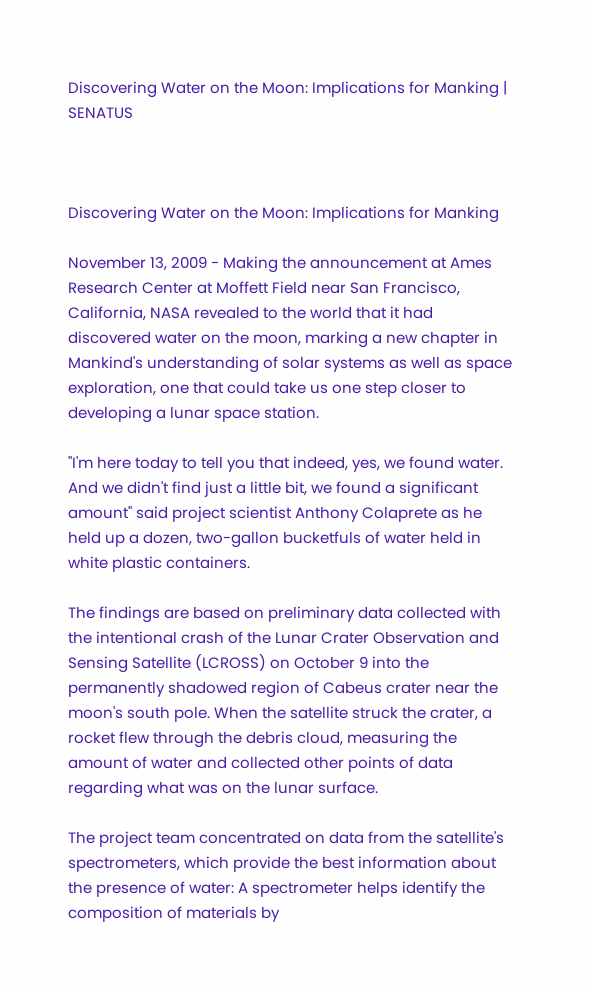Discovering Water on the Moon: Implications for Manking | SENATUS



Discovering Water on the Moon: Implications for Manking

November 13, 2009 - Making the announcement at Ames Research Center at Moffett Field near San Francisco, California, NASA revealed to the world that it had discovered water on the moon, marking a new chapter in Mankind's understanding of solar systems as well as space exploration, one that could take us one step closer to developing a lunar space station.

"I'm here today to tell you that indeed, yes, we found water. And we didn't find just a little bit, we found a significant amount" said project scientist Anthony Colaprete as he held up a dozen, two-gallon bucketfuls of water held in white plastic containers.

The findings are based on preliminary data collected with the intentional crash of the Lunar Crater Observation and Sensing Satellite (LCROSS) on October 9 into the permanently shadowed region of Cabeus crater near the moon's south pole. When the satellite struck the crater, a rocket flew through the debris cloud, measuring the amount of water and collected other points of data regarding what was on the lunar surface.

The project team concentrated on data from the satellite's spectrometers, which provide the best information about the presence of water: A spectrometer helps identify the composition of materials by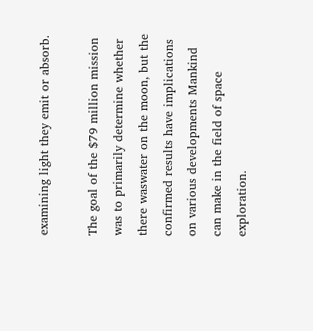examining light they emit or absorb.

The goal of the $79 million mission was to primarily determine whether there waswater on the moon, but the confirmed results have implications on various developments Mankind can make in the field of space exploration.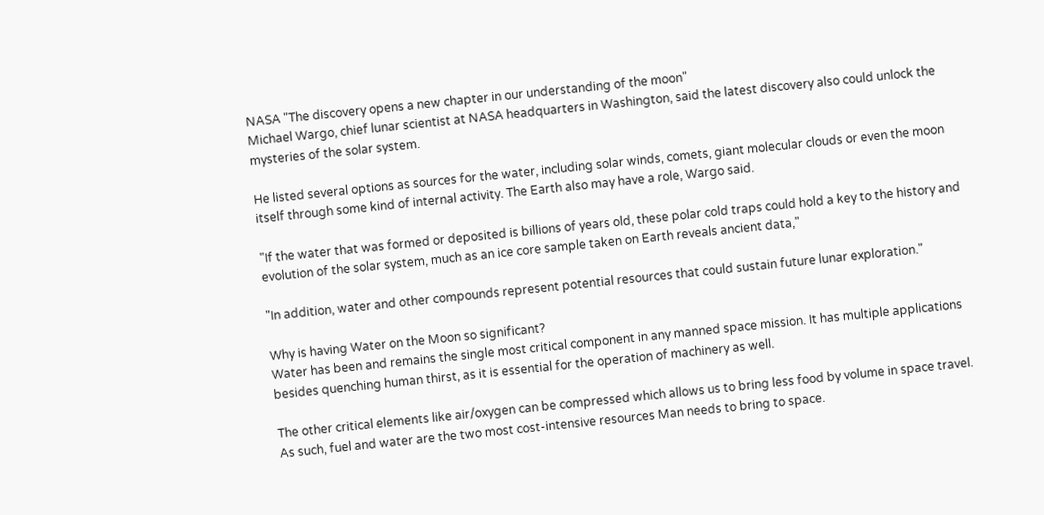NASA "The discovery opens a new chapter in our understanding of the moon"
Michael Wargo, chief lunar scientist at NASA headquarters in Washington, said the latest discovery also could unlock the mysteries of the solar system.

He listed several options as sources for the water, including solar winds, comets, giant molecular clouds or even the moon itself through some kind of internal activity. The Earth also may have a role, Wargo said.

"If the water that was formed or deposited is billions of years old, these polar cold traps could hold a key to the history and evolution of the solar system, much as an ice core sample taken on Earth reveals ancient data,"

"In addition, water and other compounds represent potential resources that could sustain future lunar exploration."

Why is having Water on the Moon so significant?
Water has been and remains the single most critical component in any manned space mission. It has multiple applications besides quenching human thirst, as it is essential for the operation of machinery as well.

The other critical elements like air/oxygen can be compressed which allows us to bring less food by volume in space travel. As such, fuel and water are the two most cost-intensive resources Man needs to bring to space.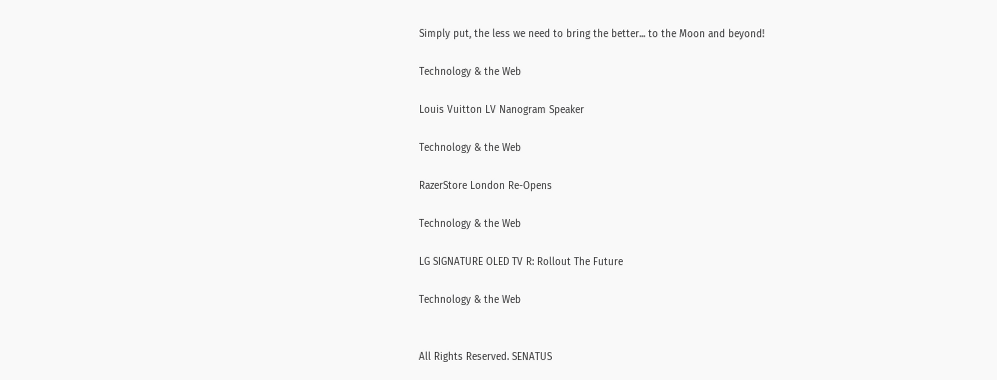Simply put, the less we need to bring the better... to the Moon and beyond!

Technology & the Web

Louis Vuitton LV Nanogram Speaker

Technology & the Web

RazerStore London Re-Opens

Technology & the Web

LG SIGNATURE OLED TV R: Rollout The Future

Technology & the Web


All Rights Reserved. SENATUS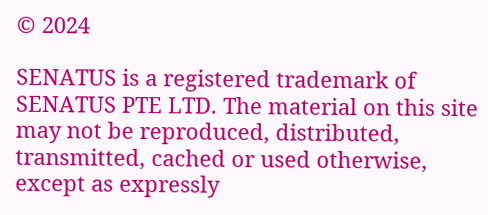© 2024

SENATUS is a registered trademark of SENATUS PTE LTD. The material on this site may not be reproduced, distributed, transmitted, cached or used otherwise, except as expressly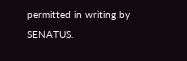permitted in writing by SENATUS.